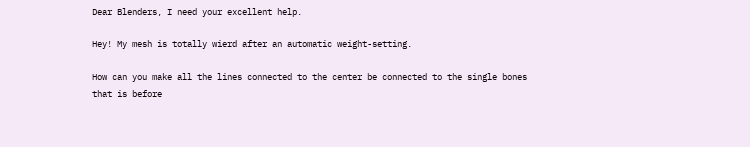Dear Blenders, I need your excellent help.

Hey! My mesh is totally wierd after an automatic weight-setting.

How can you make all the lines connected to the center be connected to the single bones that is before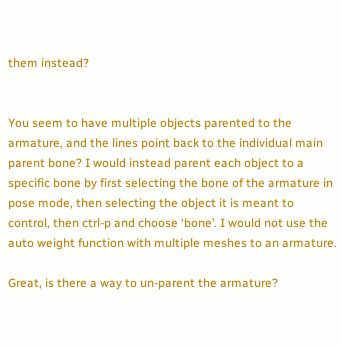them instead?


You seem to have multiple objects parented to the armature, and the lines point back to the individual main parent bone? I would instead parent each object to a specific bone by first selecting the bone of the armature in pose mode, then selecting the object it is meant to control, then ctrl-p and choose ‘bone’. I would not use the auto weight function with multiple meshes to an armature.

Great, is there a way to un-parent the armature?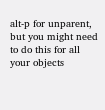alt-p for unparent, but you might need to do this for all your objects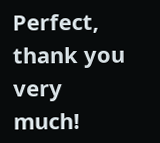Perfect, thank you very much!